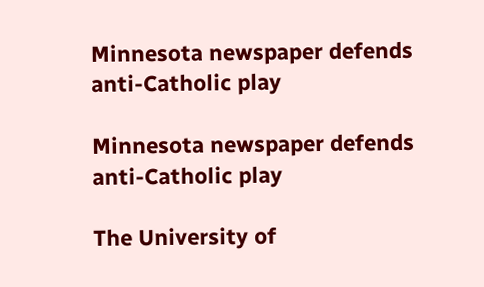Minnesota newspaper defends anti-Catholic play

Minnesota newspaper defends anti-Catholic play

The University of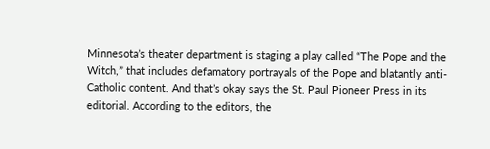Minnesota’s theater department is staging a play called “The Pope and the Witch,” that includes defamatory portrayals of the Pope and blatantly anti-Catholic content. And that’s okay says the St. Paul Pioneer Press in its editorial. According to the editors, the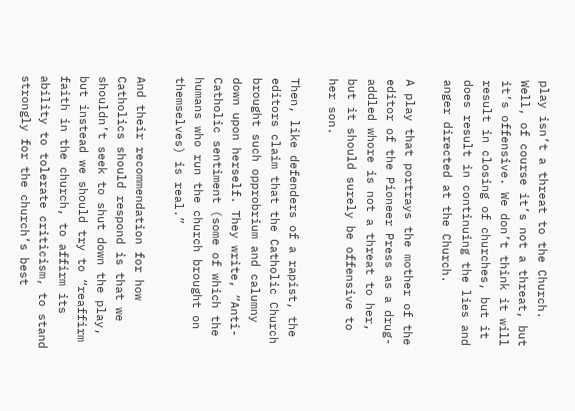play isn’t a threat to the Church. Well, of course it’s not a threat, but it’s offensive. We don’t think it will result in closing of churches, but it does result in continuing the lies and anger directed at the Church.

A play that portrays the mother of the editor of the Pioneer Press as a drug-addled whore is not a threat to her, but it should surely be offensive to her son.

Then, like defenders of a rapist, the editors claim that the Catholic Church brought such opprobrium and calumny down upon herself. They write, “Anti-Catholic sentiment (some of which the humans who run the church brought on themselves) is real.”

And their recommendation for how Catholics should respond is that we shouldn’t seek to shut down the play, but instead we should try to “reaffirm faith in the church, to affirm its ability to tolerate criticism, to stand strongly for the church’s best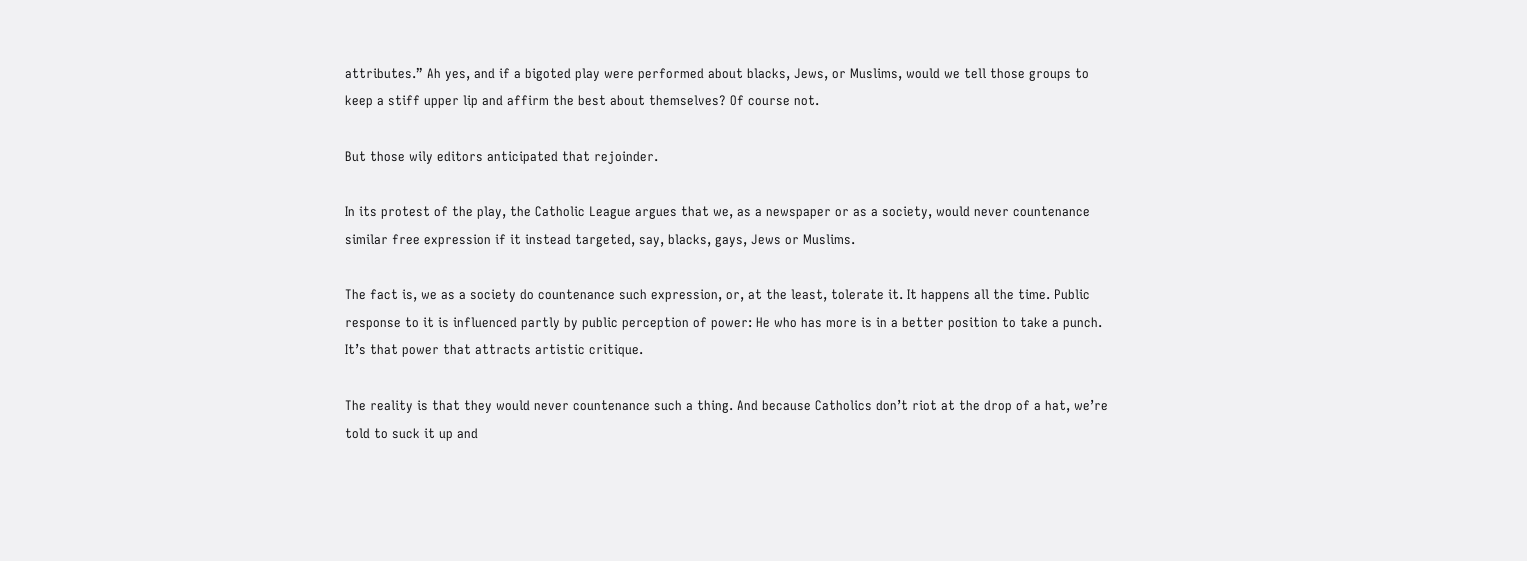attributes.” Ah yes, and if a bigoted play were performed about blacks, Jews, or Muslims, would we tell those groups to keep a stiff upper lip and affirm the best about themselves? Of course not.

But those wily editors anticipated that rejoinder.

In its protest of the play, the Catholic League argues that we, as a newspaper or as a society, would never countenance similar free expression if it instead targeted, say, blacks, gays, Jews or Muslims.

The fact is, we as a society do countenance such expression, or, at the least, tolerate it. It happens all the time. Public response to it is influenced partly by public perception of power: He who has more is in a better position to take a punch. It’s that power that attracts artistic critique.

The reality is that they would never countenance such a thing. And because Catholics don’t riot at the drop of a hat, we’re told to suck it up and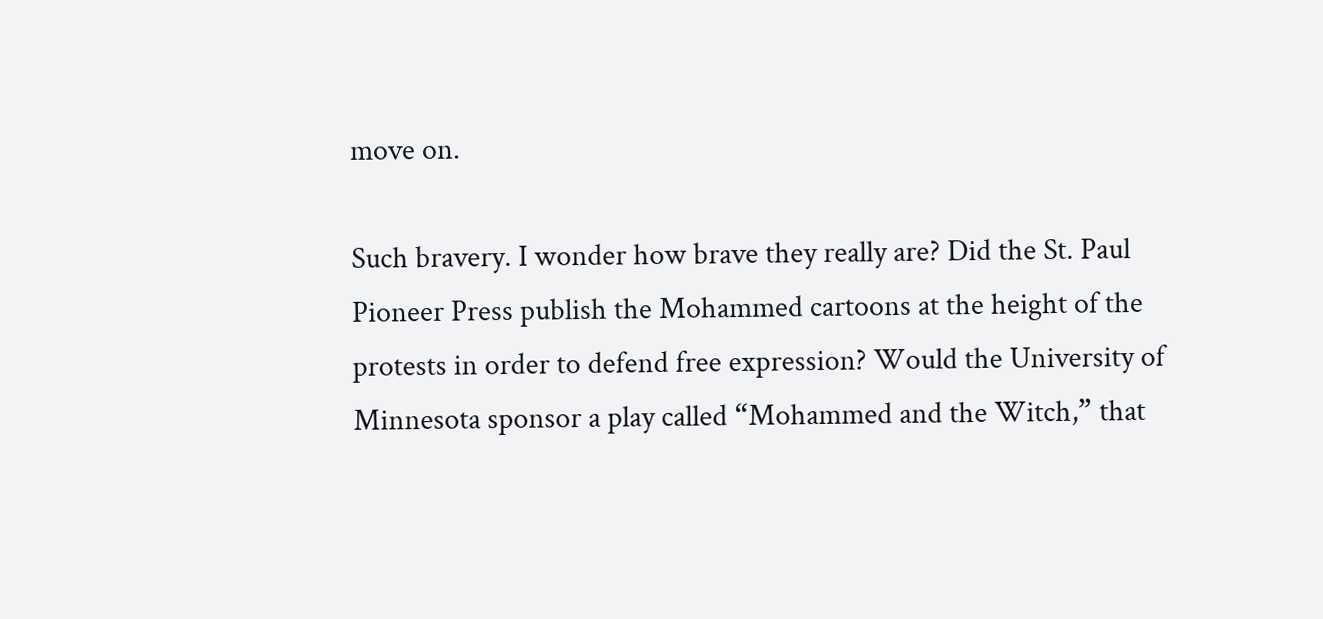move on.

Such bravery. I wonder how brave they really are? Did the St. Paul Pioneer Press publish the Mohammed cartoons at the height of the protests in order to defend free expression? Would the University of Minnesota sponsor a play called “Mohammed and the Witch,” that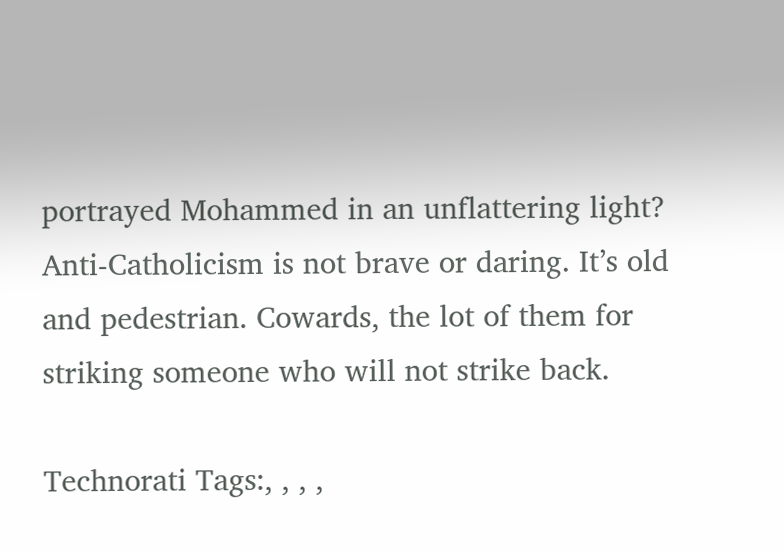portrayed Mohammed in an unflattering light? Anti-Catholicism is not brave or daring. It’s old and pedestrian. Cowards, the lot of them for striking someone who will not strike back.

Technorati Tags:, , , ,